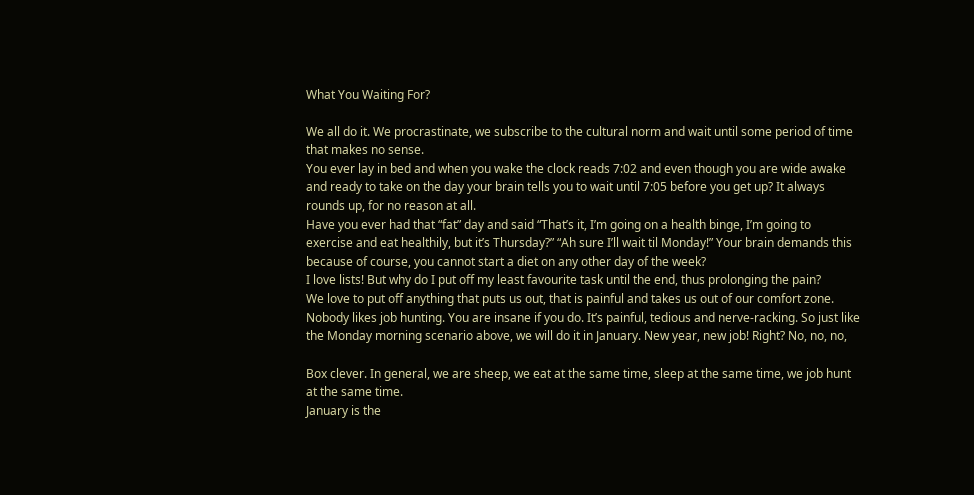What You Waiting For?

We all do it. We procrastinate, we subscribe to the cultural norm and wait until some period of time
that makes no sense.
You ever lay in bed and when you wake the clock reads 7:02 and even though you are wide awake
and ready to take on the day your brain tells you to wait until 7:05 before you get up? It always
rounds up, for no reason at all.
Have you ever had that “fat” day and said “That’s it, I’m going on a health binge, I’m going to
exercise and eat healthily, but it’s Thursday?” “Ah sure I’ll wait til Monday!” Your brain demands this
because of course, you cannot start a diet on any other day of the week?
I love lists! But why do I put off my least favourite task until the end, thus prolonging the pain?
We love to put off anything that puts us out, that is painful and takes us out of our comfort zone.
Nobody likes job hunting. You are insane if you do. It’s painful, tedious and nerve-racking. So just like
the Monday morning scenario above, we will do it in January. New year, new job! Right? No, no, no,

Box clever. In general, we are sheep, we eat at the same time, sleep at the same time, we job hunt
at the same time.
January is the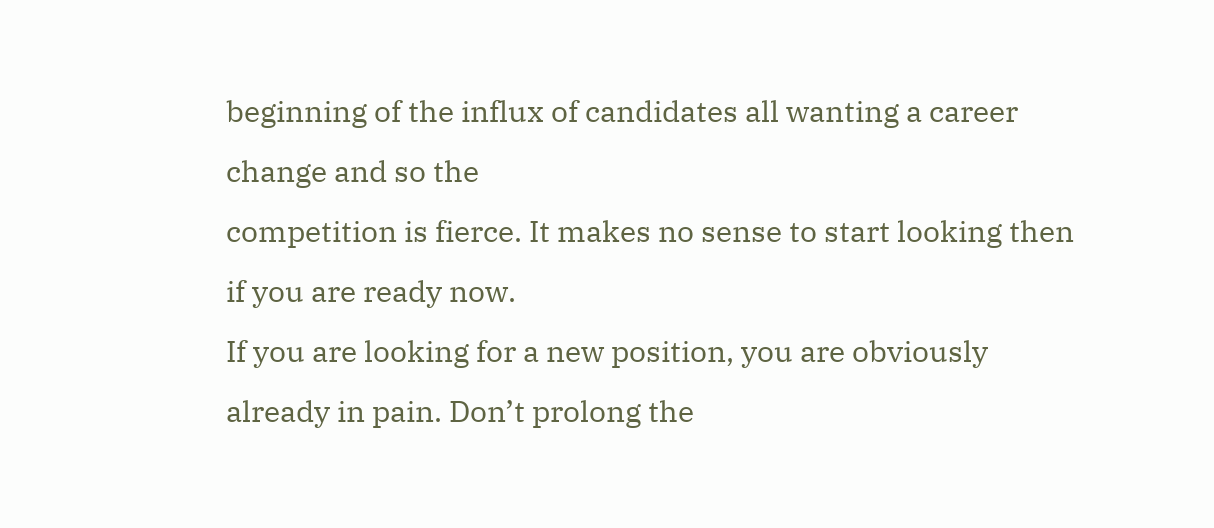beginning of the influx of candidates all wanting a career change and so the
competition is fierce. It makes no sense to start looking then if you are ready now.
If you are looking for a new position, you are obviously already in pain. Don’t prolong the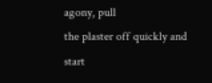agony, pull
the plaster off quickly and start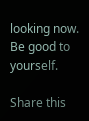looking now. Be good to yourself.

Share this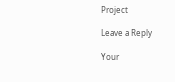Project

Leave a Reply

Your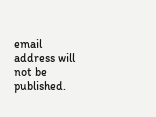email address will not be published.